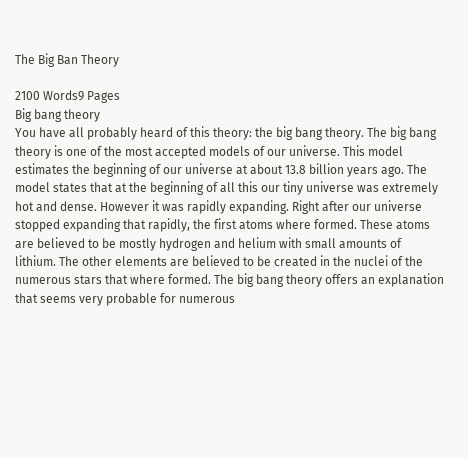The Big Ban Theory

2100 Words9 Pages
Big bang theory
You have all probably heard of this theory: the big bang theory. The big bang theory is one of the most accepted models of our universe. This model estimates the beginning of our universe at about 13.8 billion years ago. The model states that at the beginning of all this our tiny universe was extremely hot and dense. However it was rapidly expanding. Right after our universe stopped expanding that rapidly, the first atoms where formed. These atoms are believed to be mostly hydrogen and helium with small amounts of lithium. The other elements are believed to be created in the nuclei of the numerous stars that where formed. The big bang theory offers an explanation that seems very probable for numerous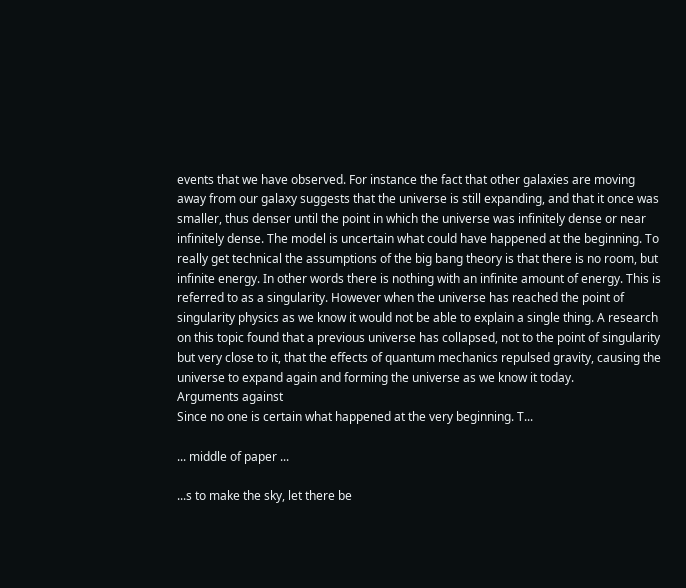events that we have observed. For instance the fact that other galaxies are moving away from our galaxy suggests that the universe is still expanding, and that it once was smaller, thus denser until the point in which the universe was infinitely dense or near infinitely dense. The model is uncertain what could have happened at the beginning. To really get technical the assumptions of the big bang theory is that there is no room, but infinite energy. In other words there is nothing with an infinite amount of energy. This is referred to as a singularity. However when the universe has reached the point of singularity physics as we know it would not be able to explain a single thing. A research on this topic found that a previous universe has collapsed, not to the point of singularity but very close to it, that the effects of quantum mechanics repulsed gravity, causing the universe to expand again and forming the universe as we know it today.
Arguments against
Since no one is certain what happened at the very beginning. T...

... middle of paper ...

...s to make the sky, let there be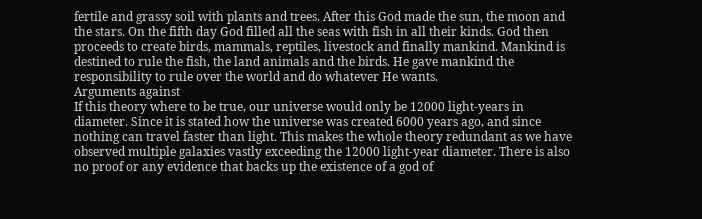fertile and grassy soil with plants and trees. After this God made the sun, the moon and the stars. On the fifth day God filled all the seas with fish in all their kinds. God then proceeds to create birds, mammals, reptiles, livestock and finally mankind. Mankind is destined to rule the fish, the land animals and the birds. He gave mankind the responsibility to rule over the world and do whatever He wants.
Arguments against
If this theory where to be true, our universe would only be 12000 light-years in diameter. Since it is stated how the universe was created 6000 years ago, and since nothing can travel faster than light. This makes the whole theory redundant as we have observed multiple galaxies vastly exceeding the 12000 light-year diameter. There is also no proof or any evidence that backs up the existence of a god of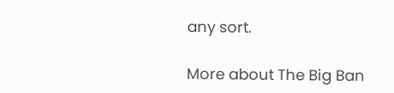any sort.

More about The Big Ban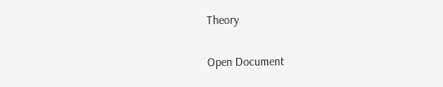Theory

Open Document